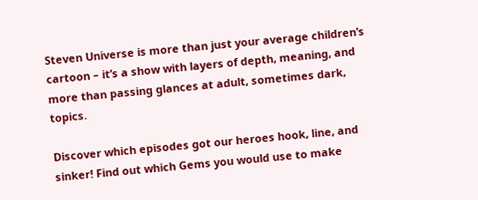Steven Universe is more than just your average children’s cartoon – it’s a show with layers of depth, meaning, and more than passing glances at adult, sometimes dark, topics.

Discover which episodes got our heroes hook, line, and sinker! Find out which Gems you would use to make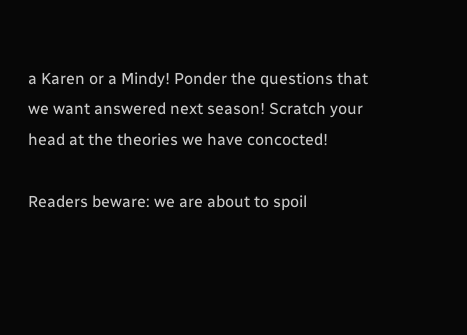a Karen or a Mindy! Ponder the questions that we want answered next season! Scratch your head at the theories we have concocted!

Readers beware: we are about to spoil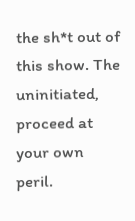the sh*t out of this show. The uninitiated, proceed at your own peril.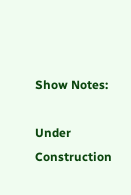Show Notes:

Under Construction